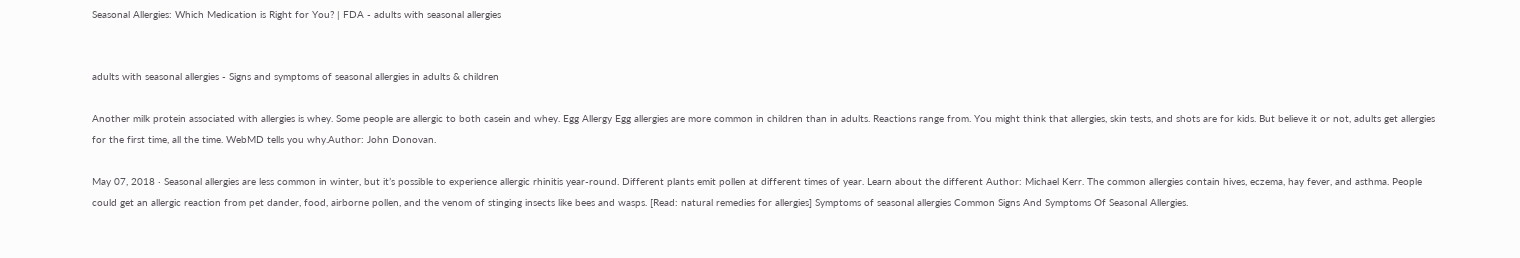Seasonal Allergies: Which Medication is Right for You? | FDA - adults with seasonal allergies


adults with seasonal allergies - Signs and symptoms of seasonal allergies in adults & children

Another milk protein associated with allergies is whey. Some people are allergic to both casein and whey. Egg Allergy Egg allergies are more common in children than in adults. Reactions range from. You might think that allergies, skin tests, and shots are for kids. But believe it or not, adults get allergies for the first time, all the time. WebMD tells you why.Author: John Donovan.

May 07, 2018 · Seasonal allergies are less common in winter, but it’s possible to experience allergic rhinitis year-round. Different plants emit pollen at different times of year. Learn about the different Author: Michael Kerr. The common allergies contain hives, eczema, hay fever, and asthma. People could get an allergic reaction from pet dander, food, airborne pollen, and the venom of stinging insects like bees and wasps. [Read: natural remedies for allergies] Symptoms of seasonal allergies Common Signs And Symptoms Of Seasonal Allergies.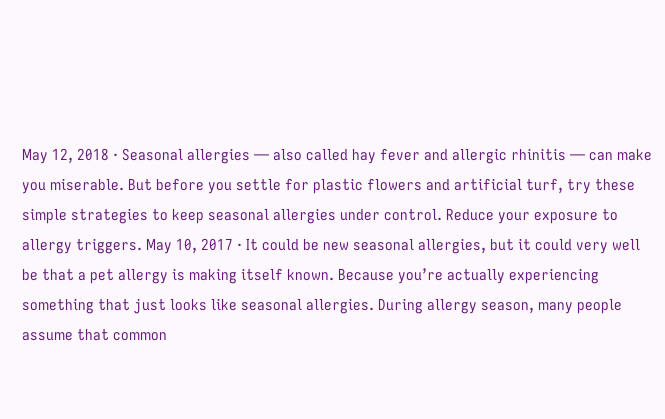May 12, 2018 · Seasonal allergies — also called hay fever and allergic rhinitis — can make you miserable. But before you settle for plastic flowers and artificial turf, try these simple strategies to keep seasonal allergies under control. Reduce your exposure to allergy triggers. May 10, 2017 · It could be new seasonal allergies, but it could very well be that a pet allergy is making itself known. Because you’re actually experiencing something that just looks like seasonal allergies. During allergy season, many people assume that common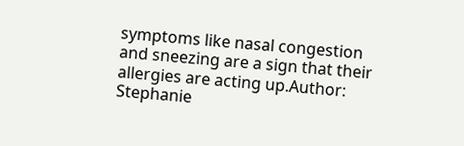symptoms like nasal congestion and sneezing are a sign that their allergies are acting up.Author: Stephanie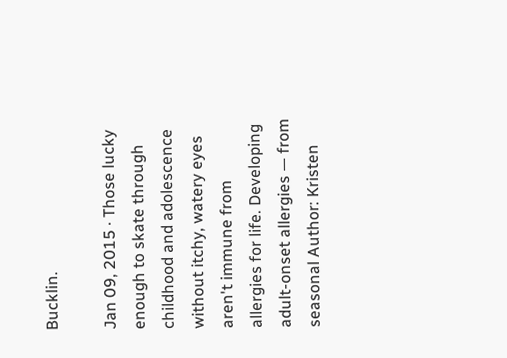Bucklin.

Jan 09, 2015 · Those lucky enough to skate through childhood and adolescence without itchy, watery eyes aren't immune from allergies for life. Developing adult-onset allergies — from seasonal Author: Kristen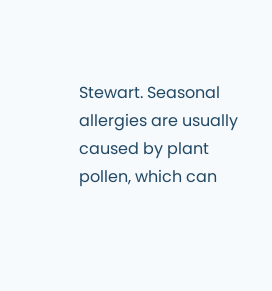Stewart. Seasonal allergies are usually caused by plant pollen, which can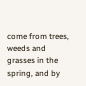come from trees, weeds and grasses in the spring, and by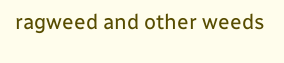ragweed and other weeds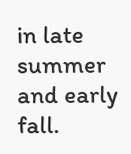in late summer and early fall.